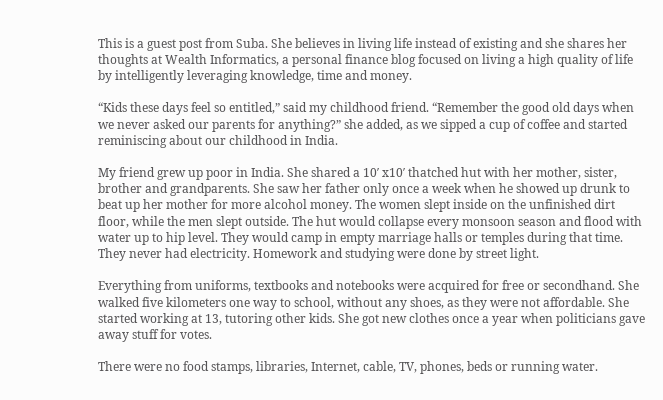This is a guest post from Suba. She believes in living life instead of existing and she shares her thoughts at Wealth Informatics, a personal finance blog focused on living a high quality of life by intelligently leveraging knowledge, time and money.

“Kids these days feel so entitled,” said my childhood friend. “Remember the good old days when we never asked our parents for anything?” she added, as we sipped a cup of coffee and started reminiscing about our childhood in India.

My friend grew up poor in India. She shared a 10′ x10′ thatched hut with her mother, sister, brother and grandparents. She saw her father only once a week when he showed up drunk to beat up her mother for more alcohol money. The women slept inside on the unfinished dirt floor, while the men slept outside. The hut would collapse every monsoon season and flood with water up to hip level. They would camp in empty marriage halls or temples during that time. They never had electricity. Homework and studying were done by street light.

Everything from uniforms, textbooks and notebooks were acquired for free or secondhand. She walked five kilometers one way to school, without any shoes, as they were not affordable. She started working at 13, tutoring other kids. She got new clothes once a year when politicians gave away stuff for votes.

There were no food stamps, libraries, Internet, cable, TV, phones, beds or running water.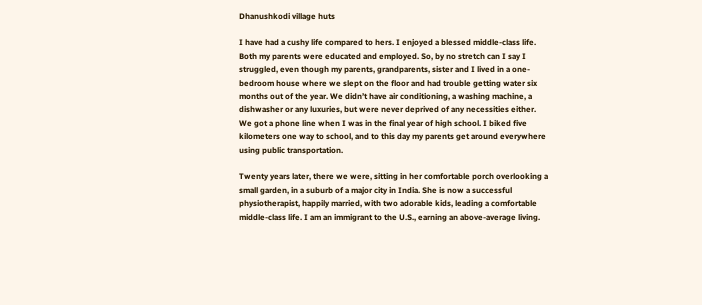Dhanushkodi village huts

I have had a cushy life compared to hers. I enjoyed a blessed middle-class life. Both my parents were educated and employed. So, by no stretch can I say I struggled, even though my parents, grandparents, sister and I lived in a one-bedroom house where we slept on the floor and had trouble getting water six months out of the year. We didn’t have air conditioning, a washing machine, a dishwasher or any luxuries, but were never deprived of any necessities either. We got a phone line when I was in the final year of high school. I biked five kilometers one way to school, and to this day my parents get around everywhere using public transportation.

Twenty years later, there we were, sitting in her comfortable porch overlooking a small garden, in a suburb of a major city in India. She is now a successful physiotherapist, happily married, with two adorable kids, leading a comfortable middle-class life. I am an immigrant to the U.S., earning an above-average living.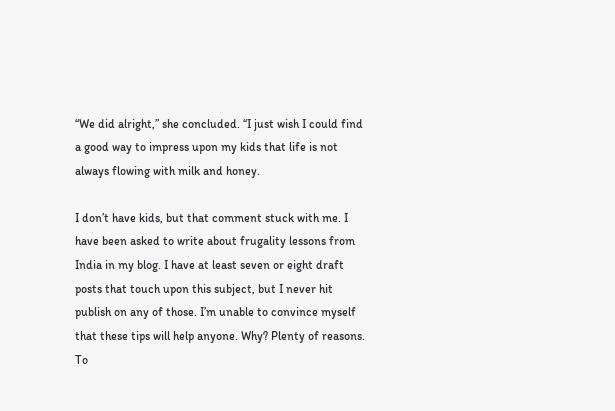“We did alright,” she concluded. “I just wish I could find a good way to impress upon my kids that life is not always flowing with milk and honey.

I don’t have kids, but that comment stuck with me. I have been asked to write about frugality lessons from India in my blog. I have at least seven or eight draft posts that touch upon this subject, but I never hit publish on any of those. I’m unable to convince myself that these tips will help anyone. Why? Plenty of reasons. To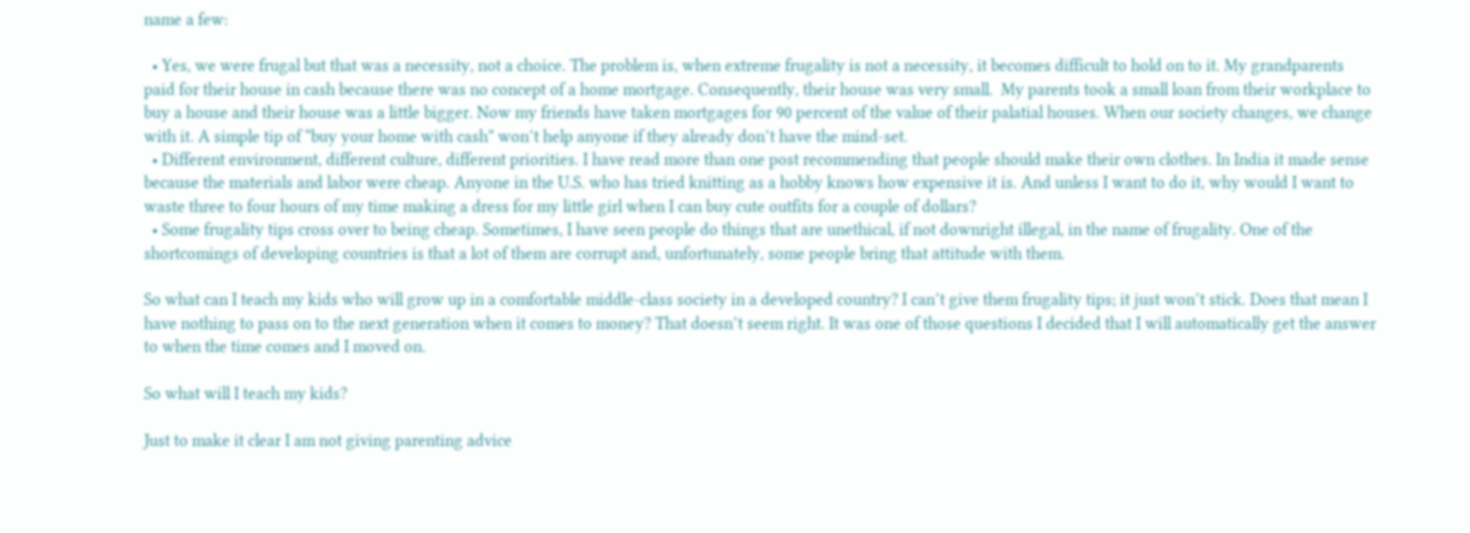name a few:

  • Yes, we were frugal but that was a necessity, not a choice. The problem is, when extreme frugality is not a necessity, it becomes difficult to hold on to it. My grandparents paid for their house in cash because there was no concept of a home mortgage. Consequently, their house was very small.  My parents took a small loan from their workplace to buy a house and their house was a little bigger. Now my friends have taken mortgages for 90 percent of the value of their palatial houses. When our society changes, we change with it. A simple tip of “buy your home with cash” won’t help anyone if they already don’t have the mind-set.
  • Different environment, different culture, different priorities. I have read more than one post recommending that people should make their own clothes. In India it made sense because the materials and labor were cheap. Anyone in the U.S. who has tried knitting as a hobby knows how expensive it is. And unless I want to do it, why would I want to waste three to four hours of my time making a dress for my little girl when I can buy cute outfits for a couple of dollars?
  • Some frugality tips cross over to being cheap. Sometimes, I have seen people do things that are unethical, if not downright illegal, in the name of frugality. One of the shortcomings of developing countries is that a lot of them are corrupt and, unfortunately, some people bring that attitude with them.

So what can I teach my kids who will grow up in a comfortable middle-class society in a developed country? I can’t give them frugality tips; it just won’t stick. Does that mean I have nothing to pass on to the next generation when it comes to money? That doesn’t seem right. It was one of those questions I decided that I will automatically get the answer to when the time comes and I moved on.

So what will I teach my kids?

Just to make it clear I am not giving parenting advice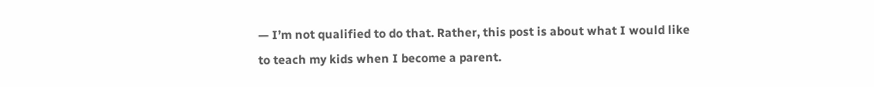— I’m not qualified to do that. Rather, this post is about what I would like to teach my kids when I become a parent.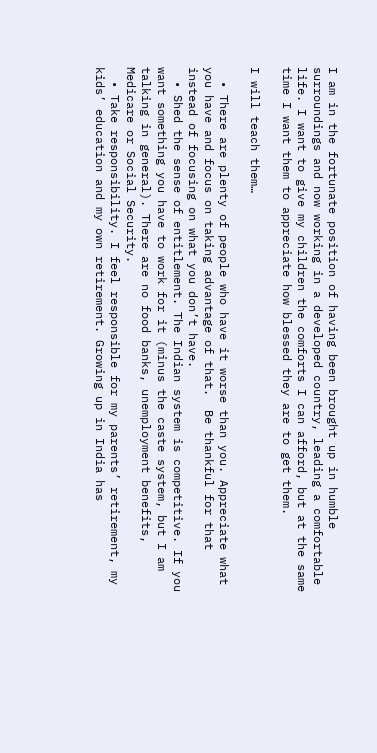I am in the fortunate position of having been brought up in humble surroundings and now working in a developed country, leading a comfortable life. I want to give my children the comforts I can afford, but at the same time I want them to appreciate how blessed they are to get them.

I will teach them…

  • There are plenty of people who have it worse than you. Appreciate what you have and focus on taking advantage of that.  Be thankful for that instead of focusing on what you don’t have.
  • Shed the sense of entitlement. The Indian system is competitive. If you want something you have to work for it (minus the caste system, but I am talking in general). There are no food banks, unemployment benefits, Medicare or Social Security.
  • Take responsibility. I feel responsible for my parents’ retirement, my kids’ education and my own retirement. Growing up in India has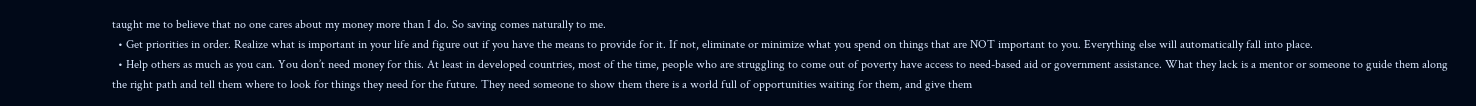taught me to believe that no one cares about my money more than I do. So saving comes naturally to me.
  • Get priorities in order. Realize what is important in your life and figure out if you have the means to provide for it. If not, eliminate or minimize what you spend on things that are NOT important to you. Everything else will automatically fall into place.
  • Help others as much as you can. You don’t need money for this. At least in developed countries, most of the time, people who are struggling to come out of poverty have access to need-based aid or government assistance. What they lack is a mentor or someone to guide them along the right path and tell them where to look for things they need for the future. They need someone to show them there is a world full of opportunities waiting for them, and give them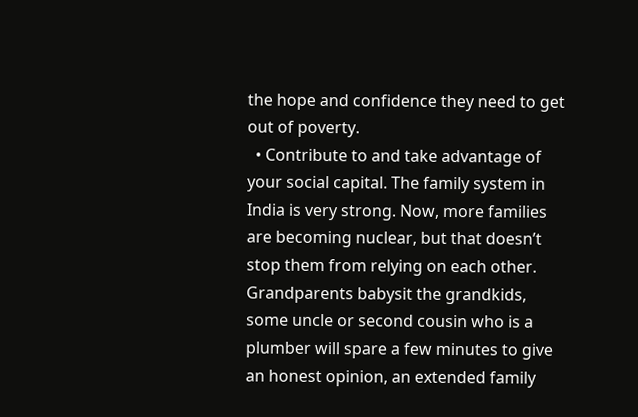the hope and confidence they need to get out of poverty.
  • Contribute to and take advantage of your social capital. The family system in India is very strong. Now, more families are becoming nuclear, but that doesn’t stop them from relying on each other. Grandparents babysit the grandkids, some uncle or second cousin who is a plumber will spare a few minutes to give an honest opinion, an extended family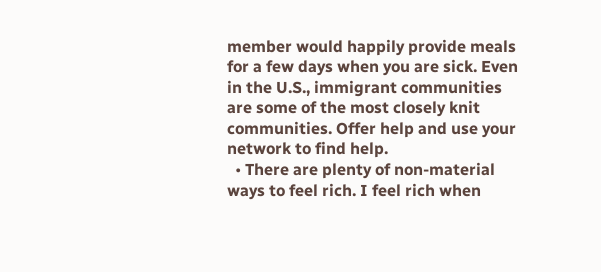member would happily provide meals for a few days when you are sick. Even in the U.S., immigrant communities are some of the most closely knit communities. Offer help and use your network to find help.
  • There are plenty of non-material ways to feel rich. I feel rich when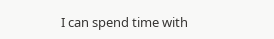I can spend time with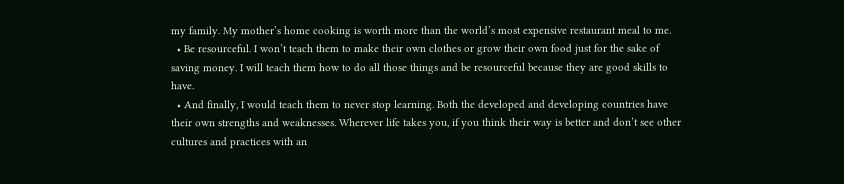my family. My mother’s home cooking is worth more than the world’s most expensive restaurant meal to me.
  • Be resourceful. I won’t teach them to make their own clothes or grow their own food just for the sake of saving money. I will teach them how to do all those things and be resourceful because they are good skills to have.
  • And finally, I would teach them to never stop learning. Both the developed and developing countries have their own strengths and weaknesses. Wherever life takes you, if you think their way is better and don’t see other cultures and practices with an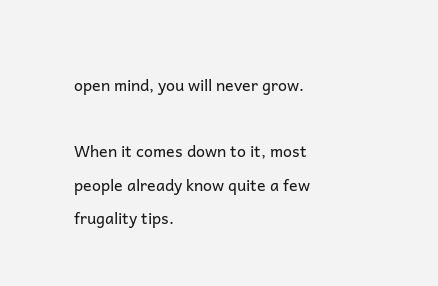open mind, you will never grow.

When it comes down to it, most people already know quite a few frugality tips.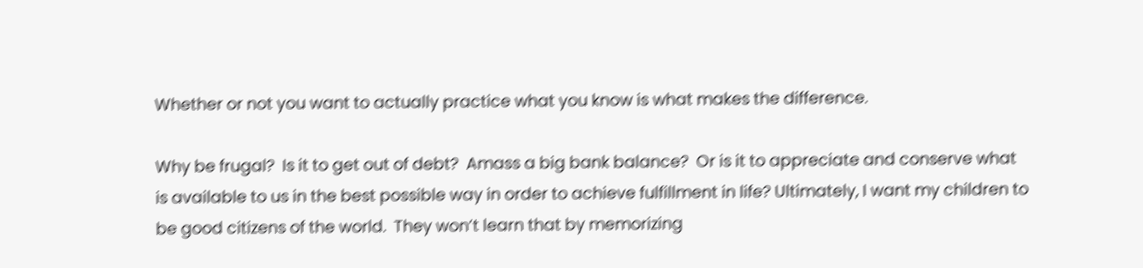Whether or not you want to actually practice what you know is what makes the difference.

Why be frugal?  Is it to get out of debt?  Amass a big bank balance?  Or is it to appreciate and conserve what is available to us in the best possible way in order to achieve fulfillment in life? Ultimately, I want my children to be good citizens of the world.  They won’t learn that by memorizing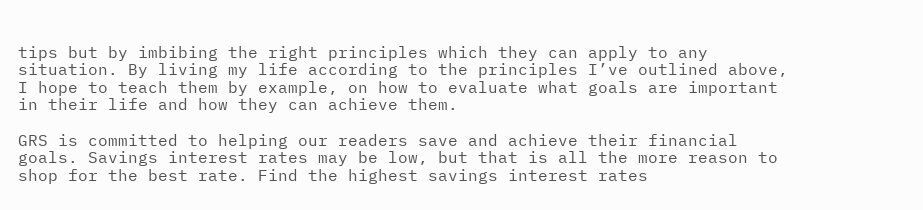tips but by imbibing the right principles which they can apply to any situation. By living my life according to the principles I’ve outlined above, I hope to teach them by example, on how to evaluate what goals are important in their life and how they can achieve them.

GRS is committed to helping our readers save and achieve their financial goals. Savings interest rates may be low, but that is all the more reason to shop for the best rate. Find the highest savings interest rates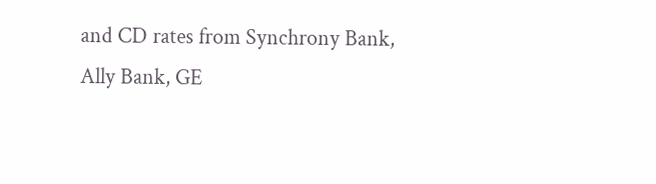and CD rates from Synchrony Bank, Ally Bank, GE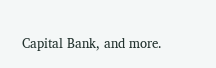Capital Bank, and more.